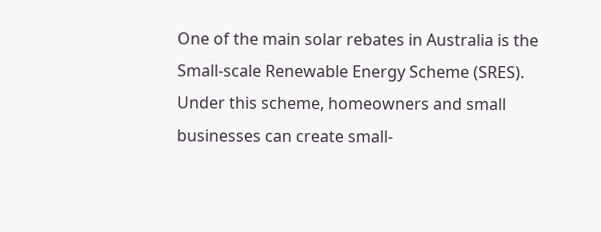One of the main solar rebates in Australia is the Small-scale Renewable Energy Scheme (SRES). Under this scheme, homeowners and small businesses can create small-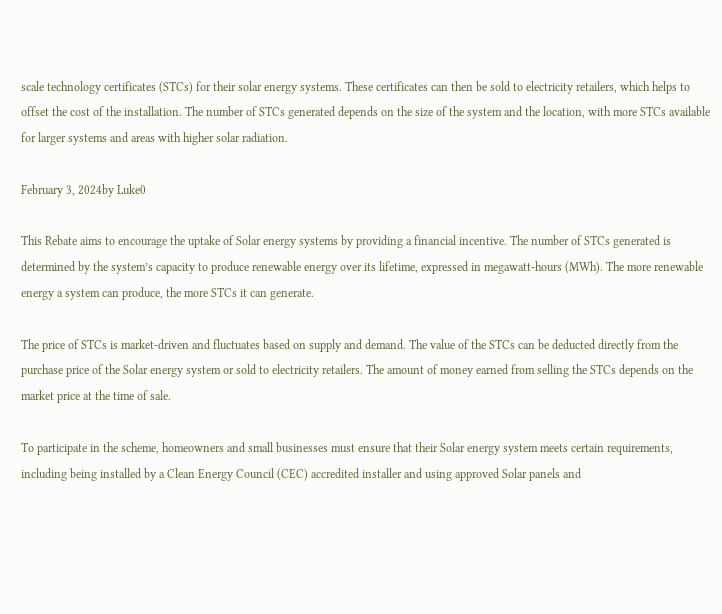scale technology certificates (STCs) for their solar energy systems. These certificates can then be sold to electricity retailers, which helps to offset the cost of the installation. The number of STCs generated depends on the size of the system and the location, with more STCs available for larger systems and areas with higher solar radiation.

February 3, 2024by Luke0

This Rebate aims to encourage the uptake of Solar energy systems by providing a financial incentive. The number of STCs generated is determined by the system’s capacity to produce renewable energy over its lifetime, expressed in megawatt-hours (MWh). The more renewable energy a system can produce, the more STCs it can generate.

The price of STCs is market-driven and fluctuates based on supply and demand. The value of the STCs can be deducted directly from the purchase price of the Solar energy system or sold to electricity retailers. The amount of money earned from selling the STCs depends on the market price at the time of sale.

To participate in the scheme, homeowners and small businesses must ensure that their Solar energy system meets certain requirements, including being installed by a Clean Energy Council (CEC) accredited installer and using approved Solar panels and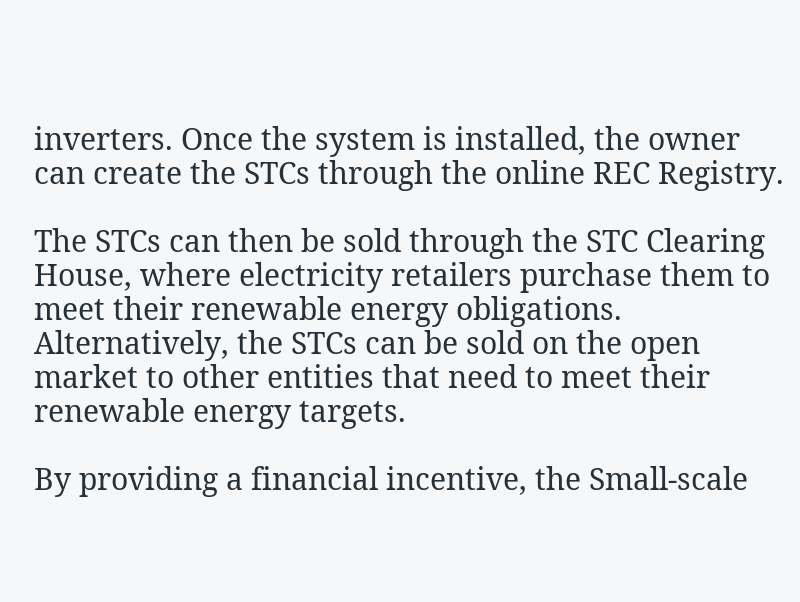inverters. Once the system is installed, the owner can create the STCs through the online REC Registry.

The STCs can then be sold through the STC Clearing House, where electricity retailers purchase them to meet their renewable energy obligations. Alternatively, the STCs can be sold on the open market to other entities that need to meet their renewable energy targets.

By providing a financial incentive, the Small-scale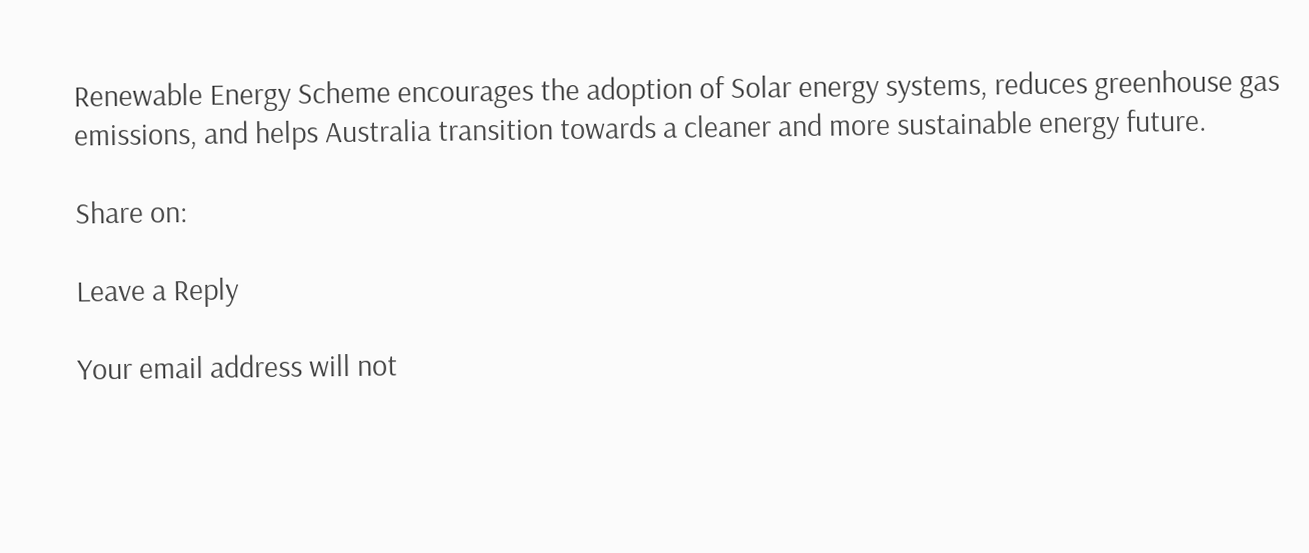Renewable Energy Scheme encourages the adoption of Solar energy systems, reduces greenhouse gas emissions, and helps Australia transition towards a cleaner and more sustainable energy future.

Share on:

Leave a Reply

Your email address will not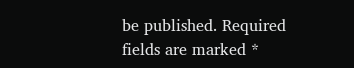be published. Required fields are marked *